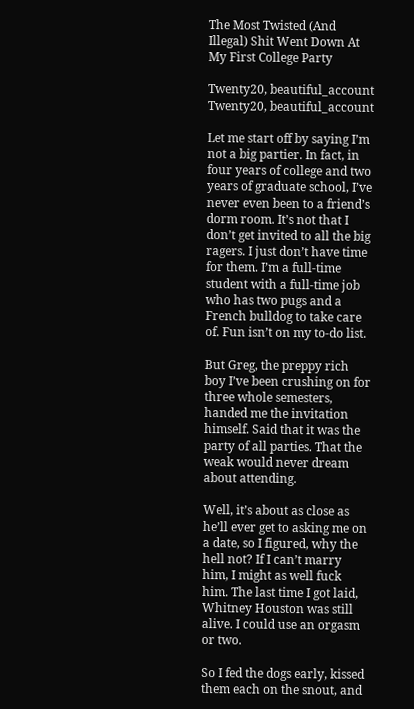The Most Twisted (And Illegal) Shit Went Down At My First College Party

Twenty20, beautiful_account
Twenty20, beautiful_account

Let me start off by saying I’m not a big partier. In fact, in four years of college and two years of graduate school, I’ve never even been to a friend’s dorm room. It’s not that I don’t get invited to all the big ragers. I just don’t have time for them. I’m a full-time student with a full-time job who has two pugs and a French bulldog to take care of. Fun isn’t on my to-do list.

But Greg, the preppy rich boy I’ve been crushing on for three whole semesters, handed me the invitation himself. Said that it was the party of all parties. That the weak would never dream about attending.

Well, it’s about as close as he’ll ever get to asking me on a date, so I figured, why the hell not? If I can’t marry him, I might as well fuck him. The last time I got laid, Whitney Houston was still alive. I could use an orgasm or two.

So I fed the dogs early, kissed them each on the snout, and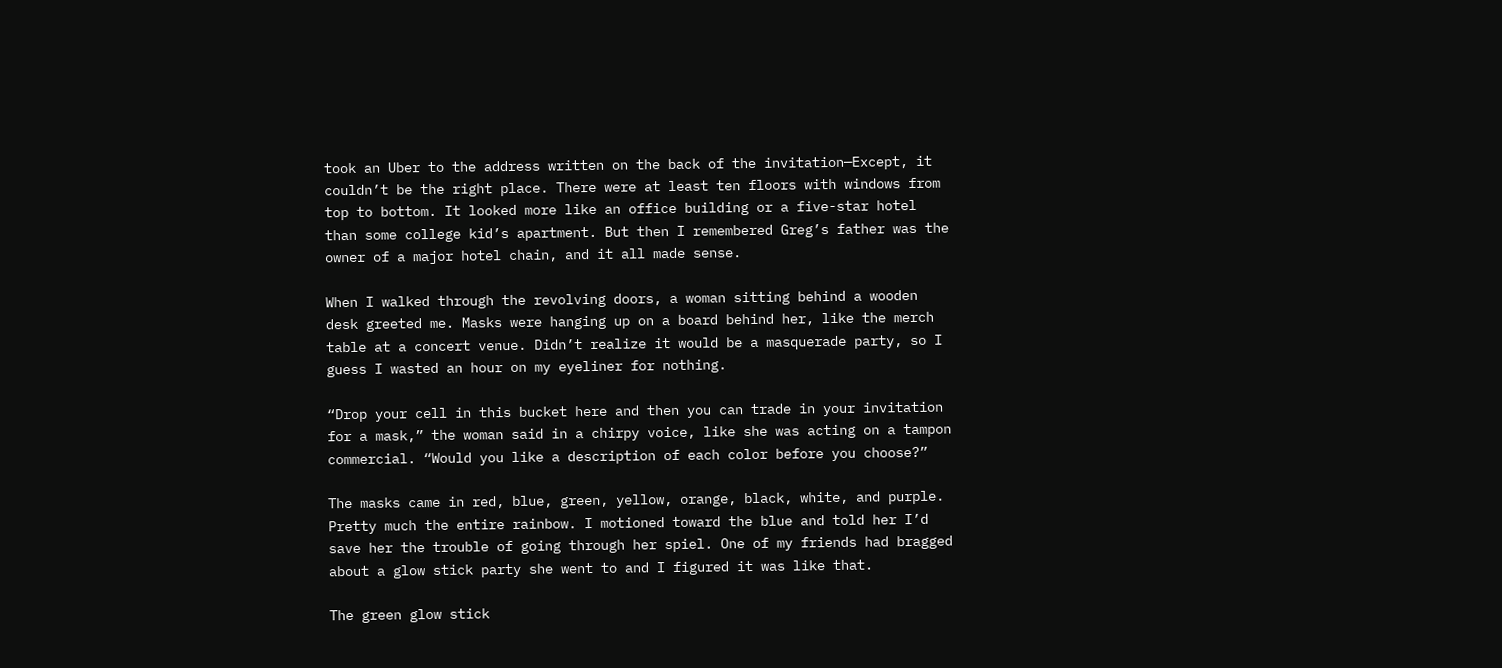took an Uber to the address written on the back of the invitation—Except, it couldn’t be the right place. There were at least ten floors with windows from top to bottom. It looked more like an office building or a five-star hotel than some college kid’s apartment. But then I remembered Greg’s father was the owner of a major hotel chain, and it all made sense.

When I walked through the revolving doors, a woman sitting behind a wooden desk greeted me. Masks were hanging up on a board behind her, like the merch table at a concert venue. Didn’t realize it would be a masquerade party, so I guess I wasted an hour on my eyeliner for nothing.

“Drop your cell in this bucket here and then you can trade in your invitation for a mask,” the woman said in a chirpy voice, like she was acting on a tampon commercial. “Would you like a description of each color before you choose?”

The masks came in red, blue, green, yellow, orange, black, white, and purple. Pretty much the entire rainbow. I motioned toward the blue and told her I’d save her the trouble of going through her spiel. One of my friends had bragged about a glow stick party she went to and I figured it was like that.

The green glow stick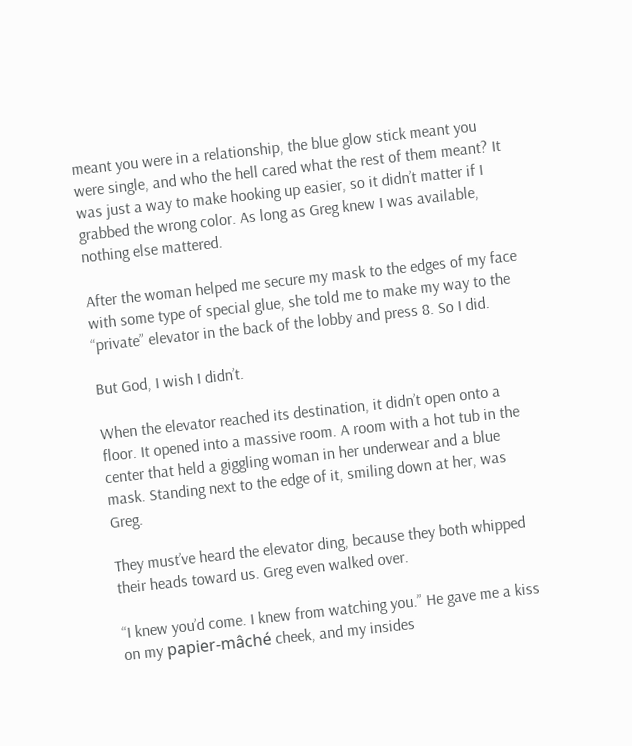meant you were in a relationship, the blue glow stick meant you were single, and who the hell cared what the rest of them meant? It was just a way to make hooking up easier, so it didn’t matter if I grabbed the wrong color. As long as Greg knew I was available, nothing else mattered.

After the woman helped me secure my mask to the edges of my face with some type of special glue, she told me to make my way to the “private” elevator in the back of the lobby and press 8. So I did.

But God, I wish I didn’t.

When the elevator reached its destination, it didn’t open onto a floor. It opened into a massive room. A room with a hot tub in the center that held a giggling woman in her underwear and a blue mask. Standing next to the edge of it, smiling down at her, was Greg.

They must’ve heard the elevator ding, because they both whipped their heads toward us. Greg even walked over.

“I knew you’d come. I knew from watching you.” He gave me a kiss on my papier-mâché cheek, and my insides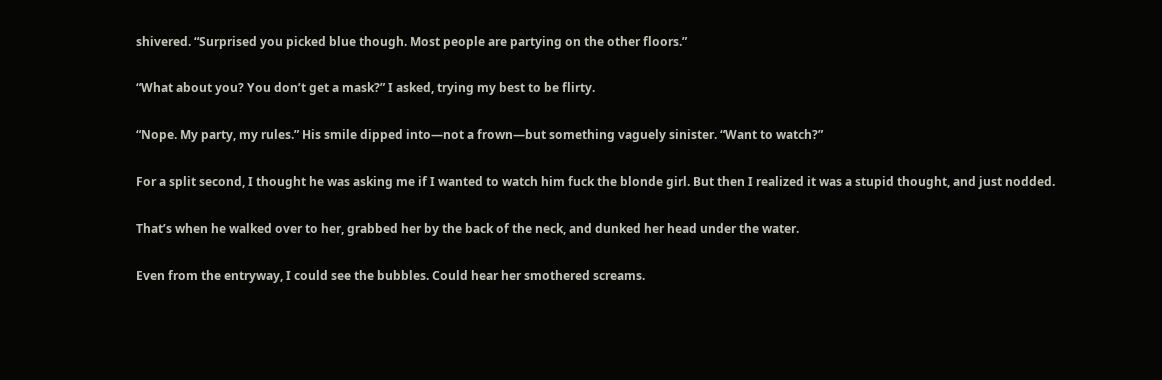shivered. “Surprised you picked blue though. Most people are partying on the other floors.”

“What about you? You don’t get a mask?” I asked, trying my best to be flirty.

“Nope. My party, my rules.” His smile dipped into—not a frown—but something vaguely sinister. “Want to watch?”

For a split second, I thought he was asking me if I wanted to watch him fuck the blonde girl. But then I realized it was a stupid thought, and just nodded.

That’s when he walked over to her, grabbed her by the back of the neck, and dunked her head under the water.

Even from the entryway, I could see the bubbles. Could hear her smothered screams.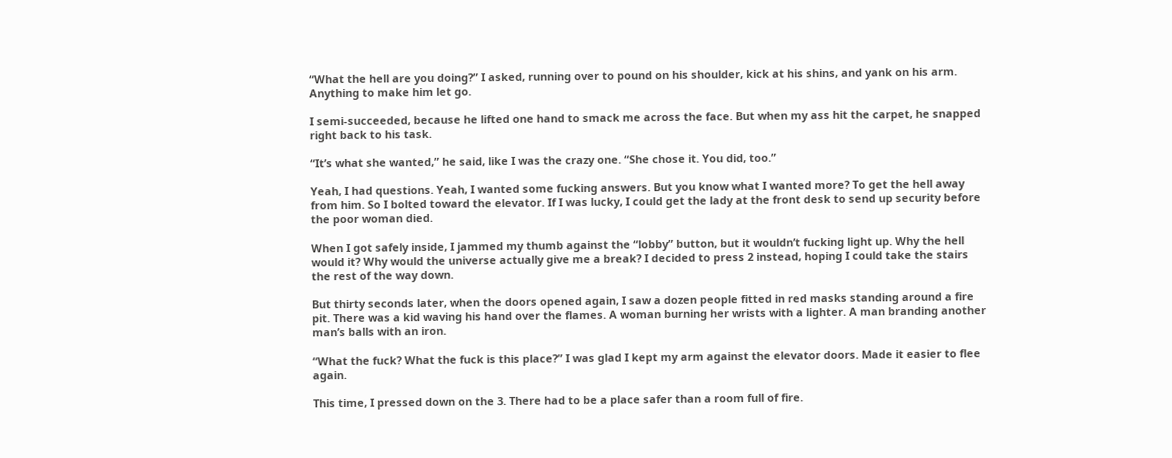“What the hell are you doing?” I asked, running over to pound on his shoulder, kick at his shins, and yank on his arm. Anything to make him let go.

I semi-succeeded, because he lifted one hand to smack me across the face. But when my ass hit the carpet, he snapped right back to his task.

“It’s what she wanted,” he said, like I was the crazy one. “She chose it. You did, too.”

Yeah, I had questions. Yeah, I wanted some fucking answers. But you know what I wanted more? To get the hell away from him. So I bolted toward the elevator. If I was lucky, I could get the lady at the front desk to send up security before the poor woman died.

When I got safely inside, I jammed my thumb against the “lobby” button, but it wouldn’t fucking light up. Why the hell would it? Why would the universe actually give me a break? I decided to press 2 instead, hoping I could take the stairs the rest of the way down.

But thirty seconds later, when the doors opened again, I saw a dozen people fitted in red masks standing around a fire pit. There was a kid waving his hand over the flames. A woman burning her wrists with a lighter. A man branding another man’s balls with an iron.

“What the fuck? What the fuck is this place?” I was glad I kept my arm against the elevator doors. Made it easier to flee again.

This time, I pressed down on the 3. There had to be a place safer than a room full of fire.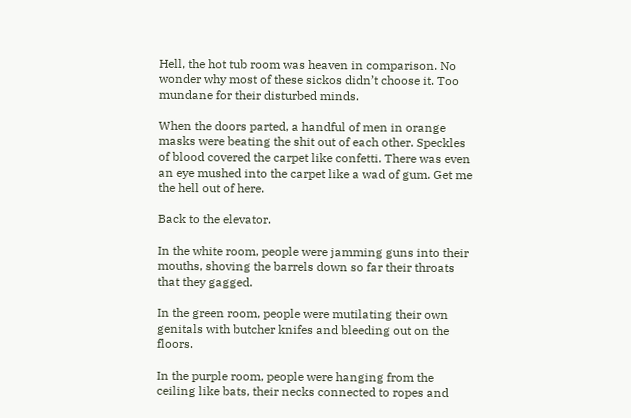Hell, the hot tub room was heaven in comparison. No wonder why most of these sickos didn’t choose it. Too mundane for their disturbed minds.

When the doors parted, a handful of men in orange masks were beating the shit out of each other. Speckles of blood covered the carpet like confetti. There was even an eye mushed into the carpet like a wad of gum. Get me the hell out of here.

Back to the elevator.

In the white room, people were jamming guns into their mouths, shoving the barrels down so far their throats that they gagged.

In the green room, people were mutilating their own genitals with butcher knifes and bleeding out on the floors.

In the purple room, people were hanging from the ceiling like bats, their necks connected to ropes and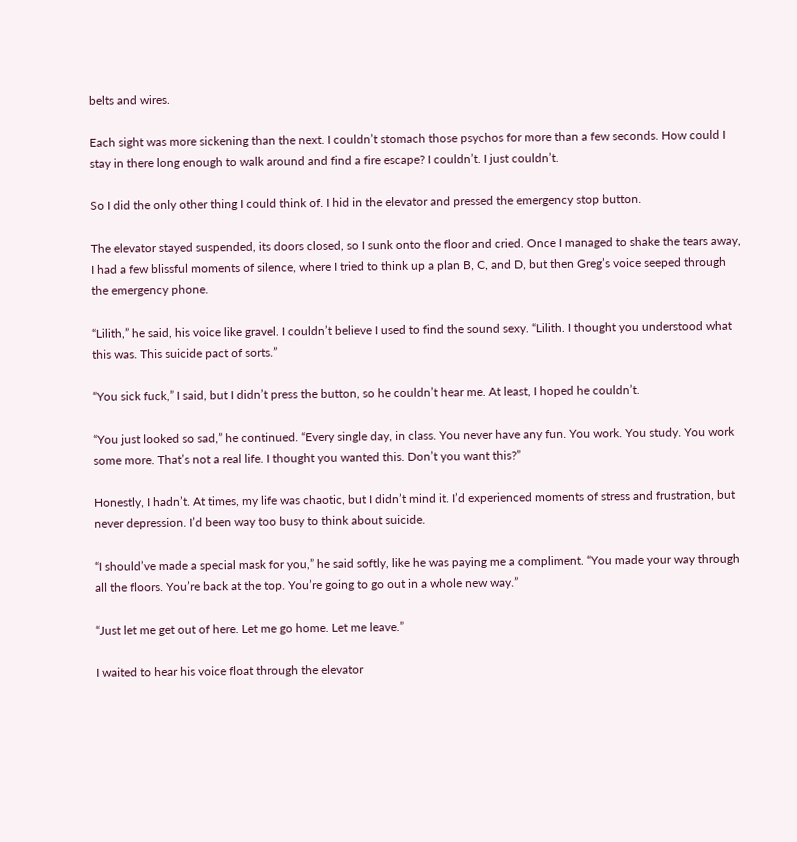belts and wires.

Each sight was more sickening than the next. I couldn’t stomach those psychos for more than a few seconds. How could I stay in there long enough to walk around and find a fire escape? I couldn’t. I just couldn’t.

So I did the only other thing I could think of. I hid in the elevator and pressed the emergency stop button.

The elevator stayed suspended, its doors closed, so I sunk onto the floor and cried. Once I managed to shake the tears away, I had a few blissful moments of silence, where I tried to think up a plan B, C, and D, but then Greg’s voice seeped through the emergency phone.

“Lilith,” he said, his voice like gravel. I couldn’t believe I used to find the sound sexy. “Lilith. I thought you understood what this was. This suicide pact of sorts.”

“You sick fuck,” I said, but I didn’t press the button, so he couldn’t hear me. At least, I hoped he couldn’t.

“You just looked so sad,” he continued. “Every single day, in class. You never have any fun. You work. You study. You work some more. That’s not a real life. I thought you wanted this. Don’t you want this?”

Honestly, I hadn’t. At times, my life was chaotic, but I didn’t mind it. I’d experienced moments of stress and frustration, but never depression. I’d been way too busy to think about suicide.

“I should’ve made a special mask for you,” he said softly, like he was paying me a compliment. “You made your way through all the floors. You’re back at the top. You’re going to go out in a whole new way.”

“Just let me get out of here. Let me go home. Let me leave.”

I waited to hear his voice float through the elevator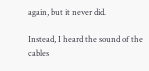again, but it never did.

Instead, I heard the sound of the cables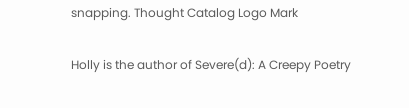snapping. Thought Catalog Logo Mark

Holly is the author of Severe(d): A Creepy Poetry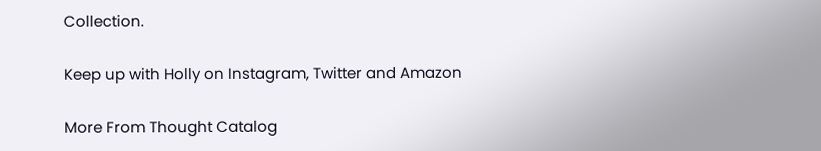Collection.

Keep up with Holly on Instagram, Twitter and Amazon

More From Thought Catalog